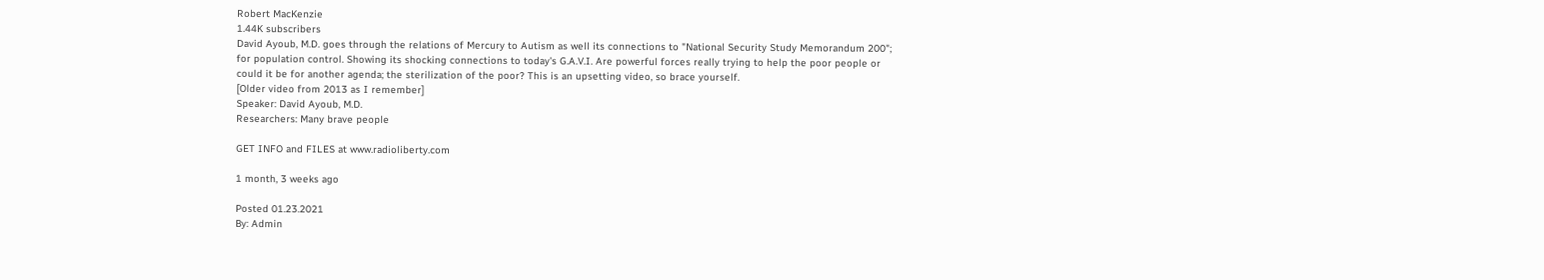Robert MacKenzie
1.44K subscribers
David Ayoub, M.D. goes through the relations of Mercury to Autism as well its connections to "National Security Study Memorandum 200"; for population control. Showing its shocking connections to today's G.A.V.I. Are powerful forces really trying to help the poor people or could it be for another agenda; the sterilization of the poor? This is an upsetting video, so brace yourself.
[Older video from 2013 as I remember]
Speaker: David Ayoub, M.D.
Researchers: Many brave people

GET INFO and FILES at www.radioliberty.com

1 month, 3 weeks ago

Posted 01.23.2021
By: Admin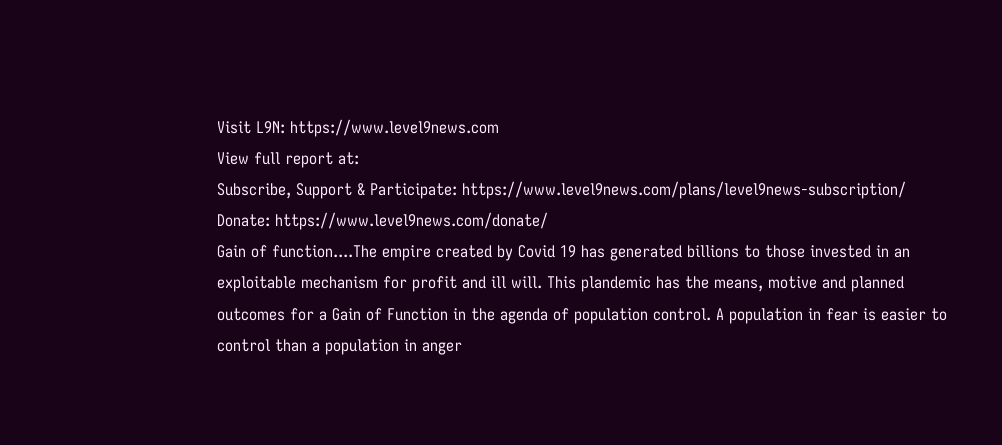Visit L9N: https://www.level9news.com
View full report at:
Subscribe, Support & Participate: https://www.level9news.com/plans/level9news-subscription/
Donate: https://www.level9news.com/donate/
Gain of function....The empire created by Covid 19 has generated billions to those invested in an exploitable mechanism for profit and ill will. This plandemic has the means, motive and planned outcomes for a Gain of Function in the agenda of population control. A population in fear is easier to control than a population in anger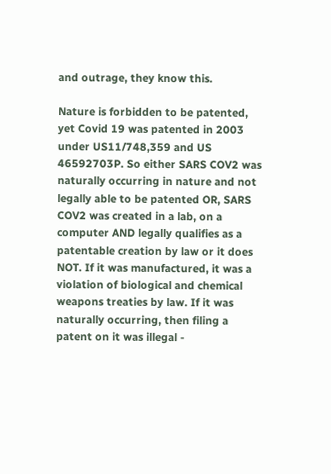and outrage, they know this.

Nature is forbidden to be patented, yet Covid 19 was patented in 2003 under US11/748,359 and US 46592703P. So either SARS COV2 was naturally occurring in nature and not legally able to be patented OR, SARS COV2 was created in a lab, on a computer AND legally qualifies as a patentable creation by law or it does NOT. If it was manufactured, it was a violation of biological and chemical weapons treaties by law. If it was naturally occurring, then filing a patent on it was illegal -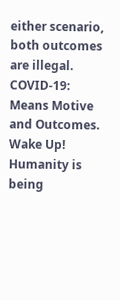either scenario, both outcomes are illegal. COVID-19: Means Motive and Outcomes.
Wake Up! Humanity is being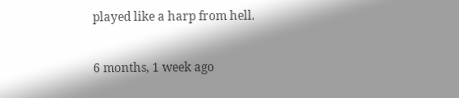played like a harp from hell.

6 months, 1 week ago